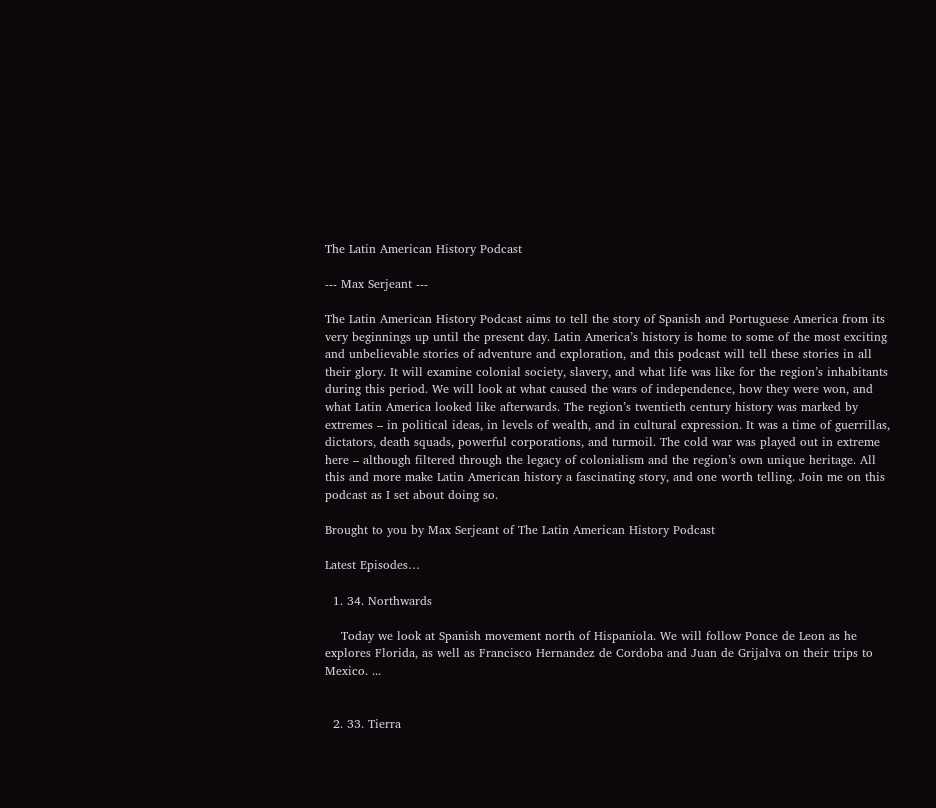The Latin American History Podcast

--- Max Serjeant ---

The Latin American History Podcast aims to tell the story of Spanish and Portuguese America from its very beginnings up until the present day. Latin America’s history is home to some of the most exciting and unbelievable stories of adventure and exploration, and this podcast will tell these stories in all their glory. It will examine colonial society, slavery, and what life was like for the region’s inhabitants during this period. We will look at what caused the wars of independence, how they were won, and what Latin America looked like afterwards. The region’s twentieth century history was marked by extremes – in political ideas, in levels of wealth, and in cultural expression. It was a time of guerrillas, dictators, death squads, powerful corporations, and turmoil. The cold war was played out in extreme here – although filtered through the legacy of colonialism and the region’s own unique heritage. All this and more make Latin American history a fascinating story, and one worth telling. Join me on this podcast as I set about doing so.

Brought to you by Max Serjeant of The Latin American History Podcast

Latest Episodes…

  1. 34. Northwards

    Today we look at Spanish movement north of Hispaniola. We will follow Ponce de Leon as he explores Florida, as well as Francisco Hernandez de Cordoba and Juan de Grijalva on their trips to Mexico. ...


  2. 33. Tierra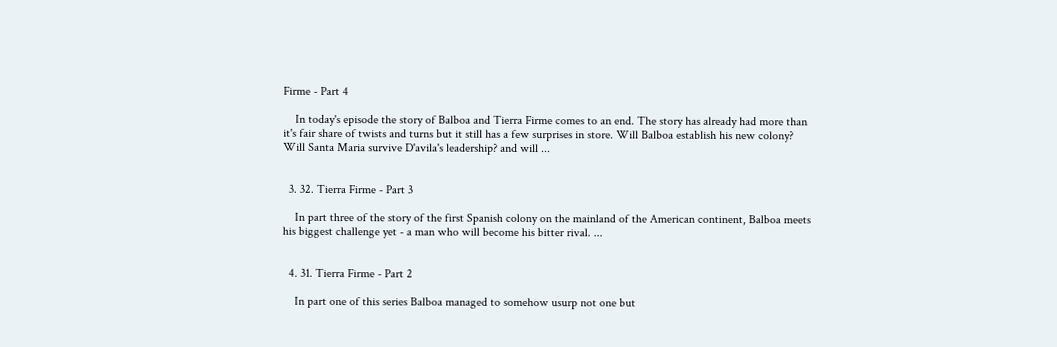Firme - Part 4

    In today's episode the story of Balboa and Tierra Firme comes to an end. The story has already had more than it's fair share of twists and turns but it still has a few surprises in store. Will Balboa establish his new colony? Will Santa Maria survive D'avila's leadership? and will ...


  3. 32. Tierra Firme - Part 3

    In part three of the story of the first Spanish colony on the mainland of the American continent, Balboa meets his biggest challenge yet - a man who will become his bitter rival. ...


  4. 31. Tierra Firme - Part 2

    In part one of this series Balboa managed to somehow usurp not one but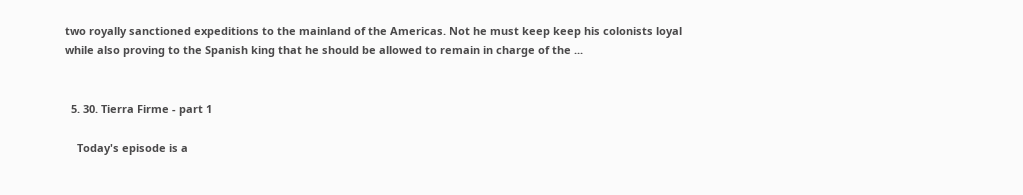two royally sanctioned expeditions to the mainland of the Americas. Not he must keep keep his colonists loyal while also proving to the Spanish king that he should be allowed to remain in charge of the ...


  5. 30. Tierra Firme - part 1

    Today's episode is a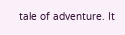tale of adventure. It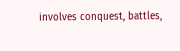involves conquest, battles,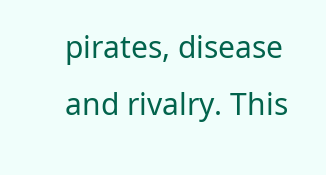pirates, disease and rivalry. This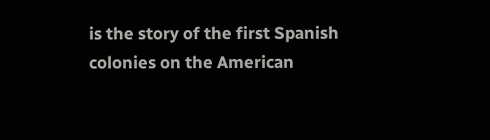is the story of the first Spanish colonies on the American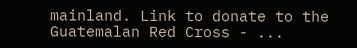mainland. Link to donate to the Guatemalan Red Cross - ...